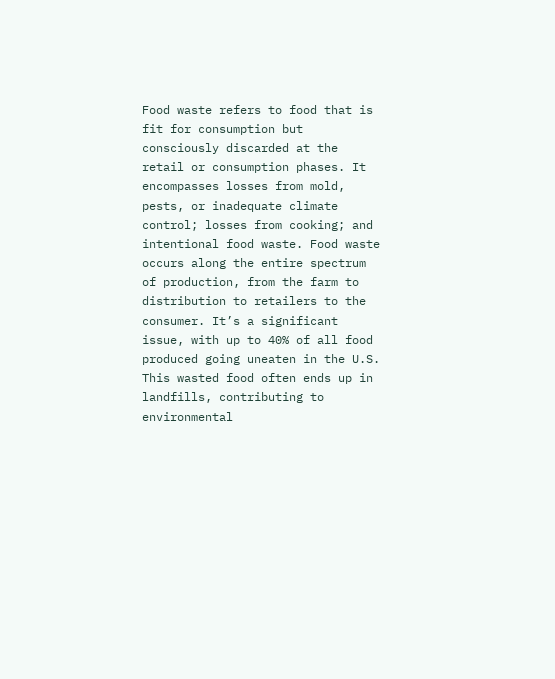Food waste refers to food that is fit for consumption but consciously discarded at the retail or consumption phases. It encompasses losses from mold, pests, or inadequate climate control; losses from cooking; and intentional food waste. Food waste occurs along the entire spectrum of production, from the farm to distribution to retailers to the consumer. It’s a significant issue, with up to 40% of all food produced going uneaten in the U.S. This wasted food often ends up in landfills, contributing to environmental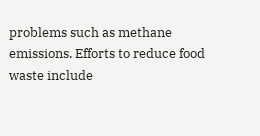problems such as methane emissions. Efforts to reduce food waste include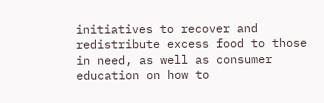initiatives to recover and redistribute excess food to those in need, as well as consumer education on how to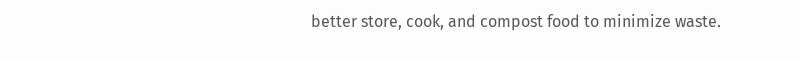better store, cook, and compost food to minimize waste.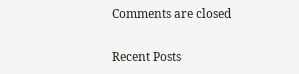Comments are closed

Recent Posts